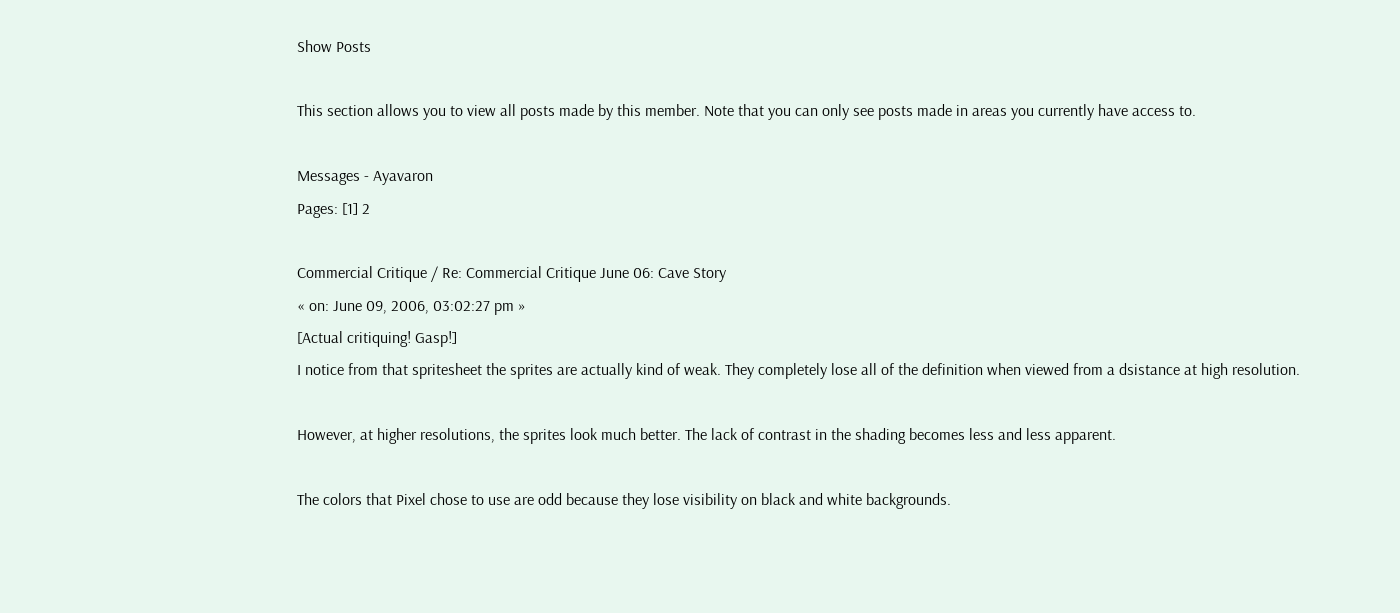Show Posts

This section allows you to view all posts made by this member. Note that you can only see posts made in areas you currently have access to.

Messages - Ayavaron
Pages: [1] 2

Commercial Critique / Re: Commercial Critique June 06: Cave Story
« on: June 09, 2006, 03:02:27 pm »
[Actual critiquing! Gasp!]
I notice from that spritesheet the sprites are actually kind of weak. They completely lose all of the definition when viewed from a dsistance at high resolution.

However, at higher resolutions, the sprites look much better. The lack of contrast in the shading becomes less and less apparent.

The colors that Pixel chose to use are odd because they lose visibility on black and white backgrounds.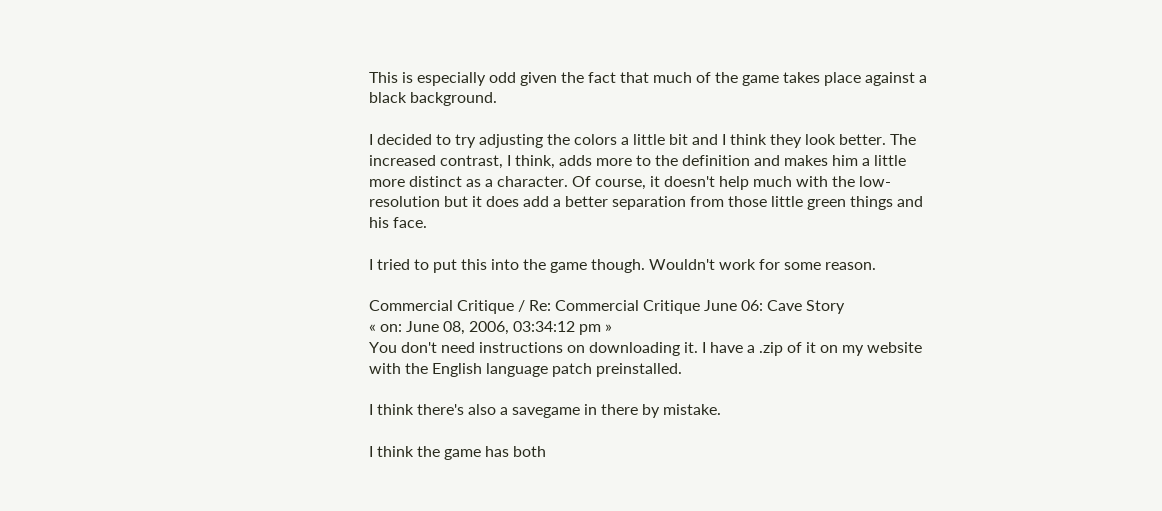This is especially odd given the fact that much of the game takes place against a black background.

I decided to try adjusting the colors a little bit and I think they look better. The increased contrast, I think, adds more to the definition and makes him a little more distinct as a character. Of course, it doesn't help much with the low-resolution but it does add a better separation from those little green things and his face.

I tried to put this into the game though. Wouldn't work for some reason.

Commercial Critique / Re: Commercial Critique June 06: Cave Story
« on: June 08, 2006, 03:34:12 pm »
You don't need instructions on downloading it. I have a .zip of it on my website with the English language patch preinstalled.

I think there's also a savegame in there by mistake.

I think the game has both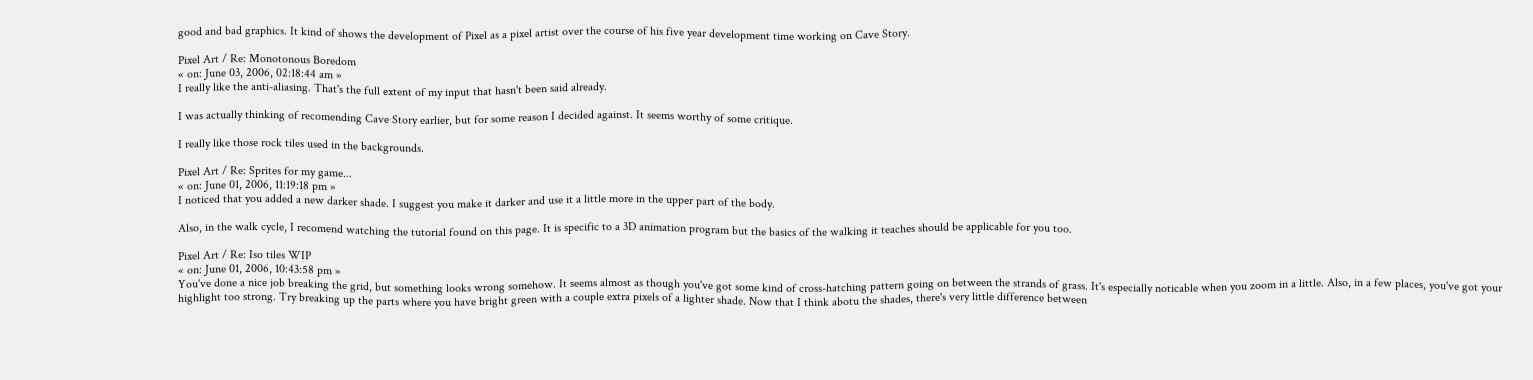good and bad graphics. It kind of shows the development of Pixel as a pixel artist over the course of his five year development time working on Cave Story.

Pixel Art / Re: Monotonous Boredom
« on: June 03, 2006, 02:18:44 am »
I really like the anti-aliasing. That's the full extent of my input that hasn't been said already.

I was actually thinking of recomending Cave Story earlier, but for some reason I decided against. It seems worthy of some critique.

I really like those rock tiles used in the backgrounds.

Pixel Art / Re: Sprites for my game...
« on: June 01, 2006, 11:19:18 pm »
I noticed that you added a new darker shade. I suggest you make it darker and use it a little more in the upper part of the body.

Also, in the walk cycle, I recomend watching the tutorial found on this page. It is specific to a 3D animation program but the basics of the walking it teaches should be applicable for you too.

Pixel Art / Re: Iso tiles WIP
« on: June 01, 2006, 10:43:58 pm »
You've done a nice job breaking the grid, but something looks wrong somehow. It seems almost as though you've got some kind of cross-hatching pattern going on between the strands of grass. It's especially noticable when you zoom in a little. Also, in a few places, you've got your highlight too strong. Try breaking up the parts where you have bright green with a couple extra pixels of a lighter shade. Now that I think abotu the shades, there's very little difference between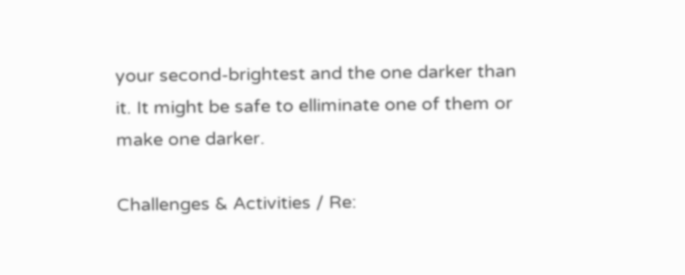your second-brightest and the one darker than it. It might be safe to elliminate one of them or make one darker.

Challenges & Activities / Re: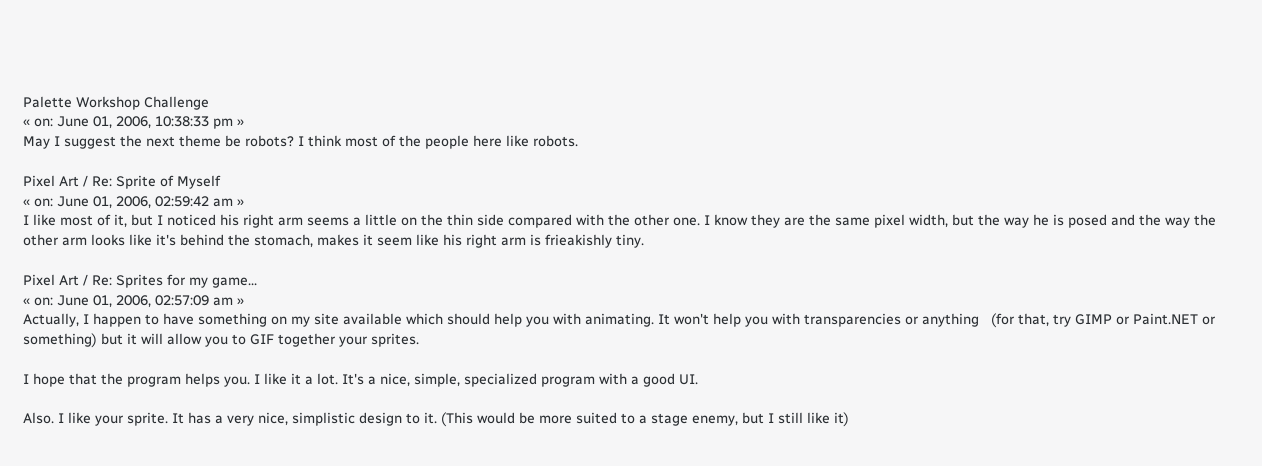Palette Workshop Challenge
« on: June 01, 2006, 10:38:33 pm »
May I suggest the next theme be robots? I think most of the people here like robots.

Pixel Art / Re: Sprite of Myself
« on: June 01, 2006, 02:59:42 am »
I like most of it, but I noticed his right arm seems a little on the thin side compared with the other one. I know they are the same pixel width, but the way he is posed and the way the other arm looks like it's behind the stomach, makes it seem like his right arm is frieakishly tiny.

Pixel Art / Re: Sprites for my game...
« on: June 01, 2006, 02:57:09 am »
Actually, I happen to have something on my site available which should help you with animating. It won't help you with transparencies or anything   (for that, try GIMP or Paint.NET or something) but it will allow you to GIF together your sprites.

I hope that the program helps you. I like it a lot. It's a nice, simple, specialized program with a good UI.

Also. I like your sprite. It has a very nice, simplistic design to it. (This would be more suited to a stage enemy, but I still like it)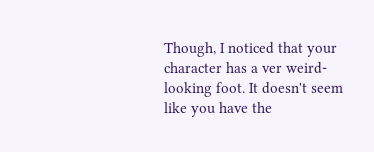Though, I noticed that your character has a ver weird-looking foot. It doesn't seem like you have the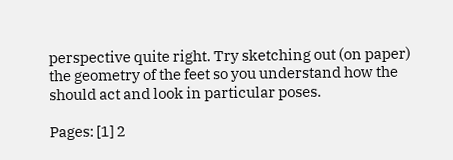perspective quite right. Try sketching out (on paper) the geometry of the feet so you understand how the should act and look in particular poses.

Pages: [1] 2